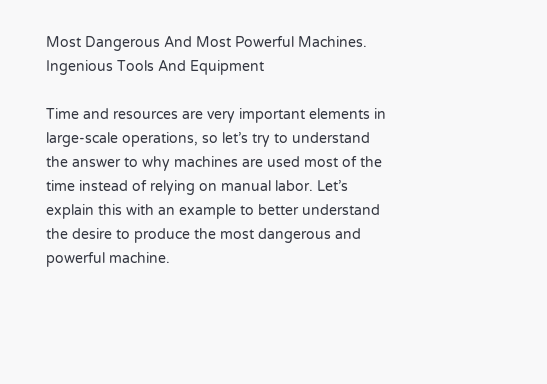Most Dangerous And Most Powerful Machines. Ingenious Tools And Equipment

Time and resources are very important elements in large-scale operations, so let’s try to understand the answer to why machines are used most of the time instead of relying on manual labor. Let’s explain this with an example to better understand the desire to produce the most dangerous and powerful machine.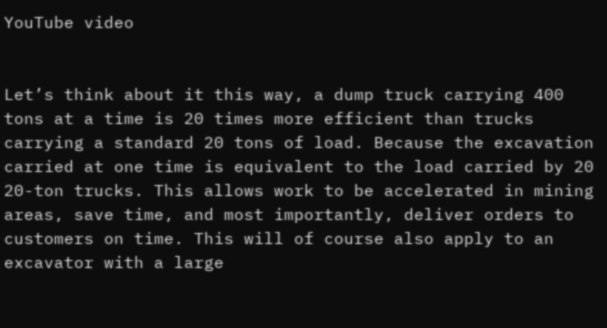YouTube video


Let’s think about it this way, a dump truck carrying 400 tons at a time is 20 times more efficient than trucks carrying a standard 20 tons of load. Because the excavation carried at one time is equivalent to the load carried by 20 20-ton trucks. This allows work to be accelerated in mining areas, save time, and most importantly, deliver orders to customers on time. This will of course also apply to an excavator with a large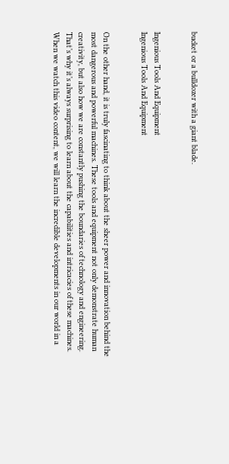bucket or a bulldozer with a giant blade.


Ingenious Tools And Equipment
Ingenious Tools And Equipment


On the other hand, it is truly fascinating to think about the sheer power and innovation behind the most dangerous and powerful machines. These tools and equipment not only demonstrate human creativity, but also how we are constantly pushing the boundaries of technology and engineering. That’s why it’s always surprising to learn about the capabilities and intricacies of these machines. When we watch this video content, we will learn the incredible developments in our world in a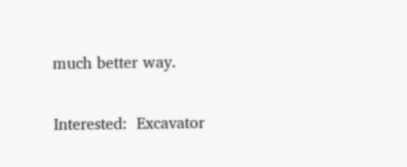much better way.

Interested:  Excavator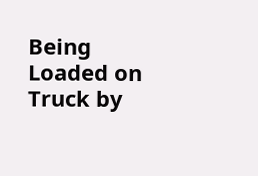Being Loaded on Truck by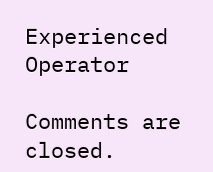Experienced Operator

Comments are closed.